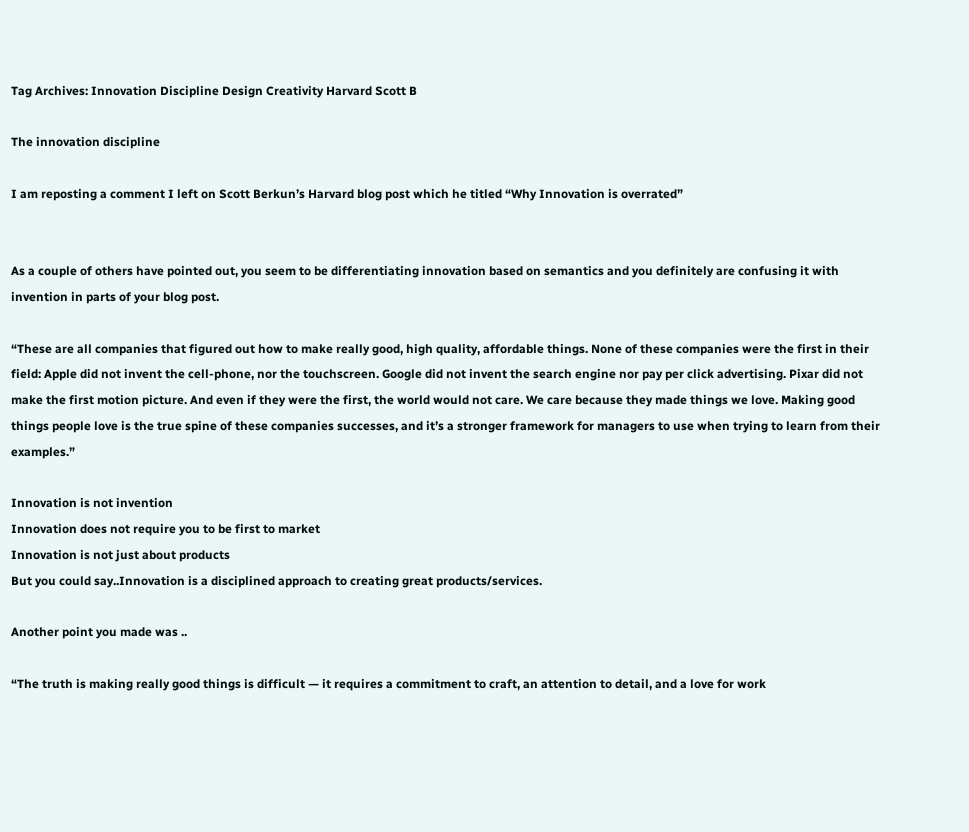Tag Archives: Innovation Discipline Design Creativity Harvard Scott B

The innovation discipline

I am reposting a comment I left on Scott Berkun’s Harvard blog post which he titled “Why Innovation is overrated”


As a couple of others have pointed out, you seem to be differentiating innovation based on semantics and you definitely are confusing it with invention in parts of your blog post.

“These are all companies that figured out how to make really good, high quality, affordable things. None of these companies were the first in their field: Apple did not invent the cell-phone, nor the touchscreen. Google did not invent the search engine nor pay per click advertising. Pixar did not make the first motion picture. And even if they were the first, the world would not care. We care because they made things we love. Making good things people love is the true spine of these companies successes, and it’s a stronger framework for managers to use when trying to learn from their examples.”

Innovation is not invention
Innovation does not require you to be first to market
Innovation is not just about products
But you could say..Innovation is a disciplined approach to creating great products/services.

Another point you made was ..

“The truth is making really good things is difficult — it requires a commitment to craft, an attention to detail, and a love for work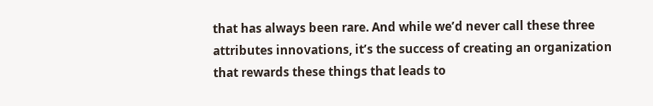that has always been rare. And while we’d never call these three attributes innovations, it’s the success of creating an organization that rewards these things that leads to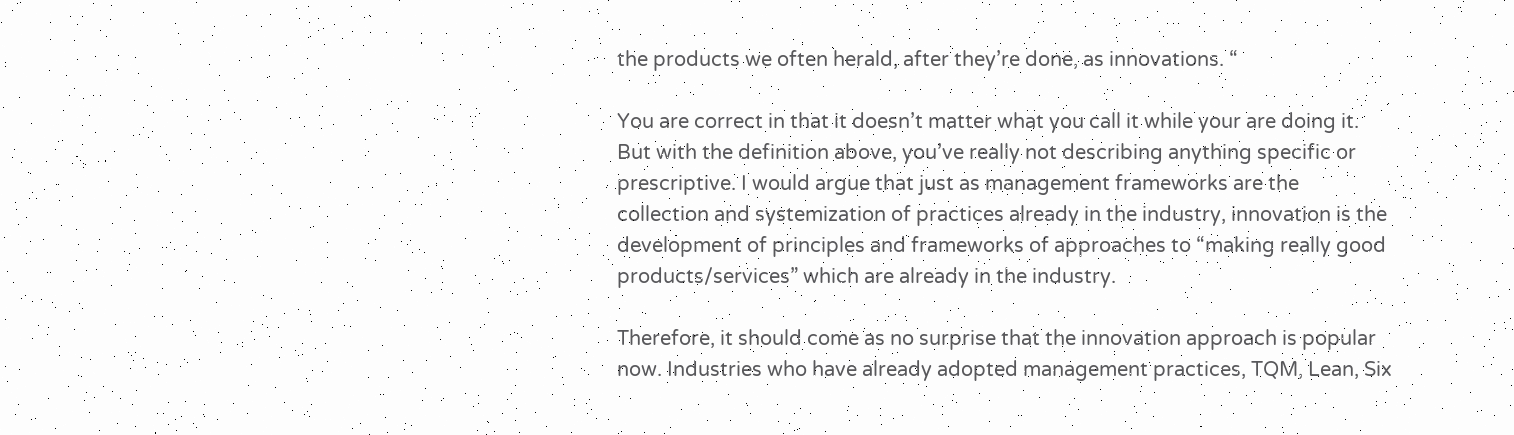the products we often herald, after they’re done, as innovations. “

You are correct in that it doesn’t matter what you call it while your are doing it. But with the definition above, you’ve really not describing anything specific or prescriptive. I would argue that just as management frameworks are the collection and systemization of practices already in the industry, innovation is the development of principles and frameworks of approaches to “making really good products/services” which are already in the industry.

Therefore, it should come as no surprise that the innovation approach is popular now. Industries who have already adopted management practices, TQM, Lean, Six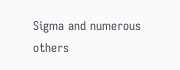Sigma and numerous others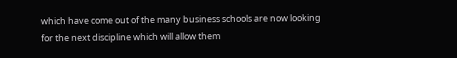which have come out of the many business schools are now looking for the next discipline which will allow them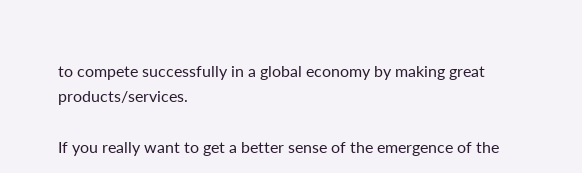to compete successfully in a global economy by making great products/services.

If you really want to get a better sense of the emergence of the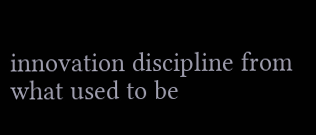innovation discipline from what used to be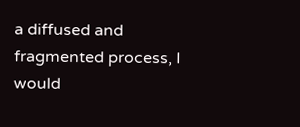a diffused and fragmented process, I would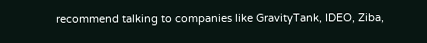recommend talking to companies like GravityTank, IDEO, Ziba,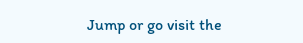Jump or go visit the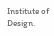Institute of Design.